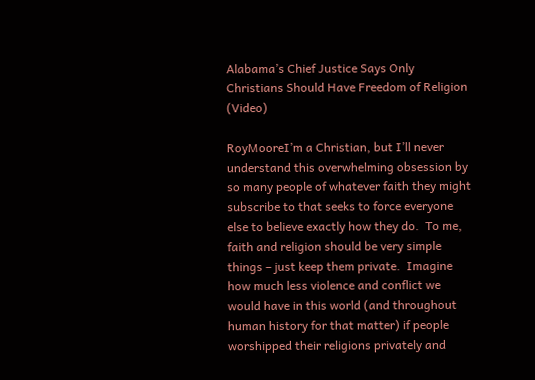Alabama’s Chief Justice Says Only Christians Should Have Freedom of Religion (Video)

RoyMooreI’m a Christian, but I’ll never understand this overwhelming obsession by so many people of whatever faith they might subscribe to that seeks to force everyone else to believe exactly how they do.  To me, faith and religion should be very simple things – just keep them private.  Imagine how much less violence and conflict we would have in this world (and throughout human history for that matter) if people worshipped their religions privately and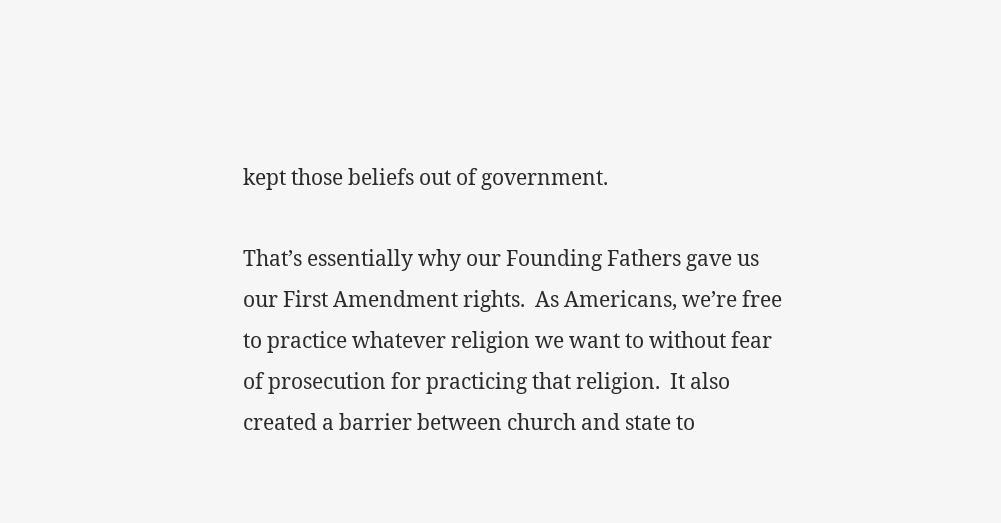kept those beliefs out of government.

That’s essentially why our Founding Fathers gave us our First Amendment rights.  As Americans, we’re free to practice whatever religion we want to without fear of prosecution for practicing that religion.  It also created a barrier between church and state to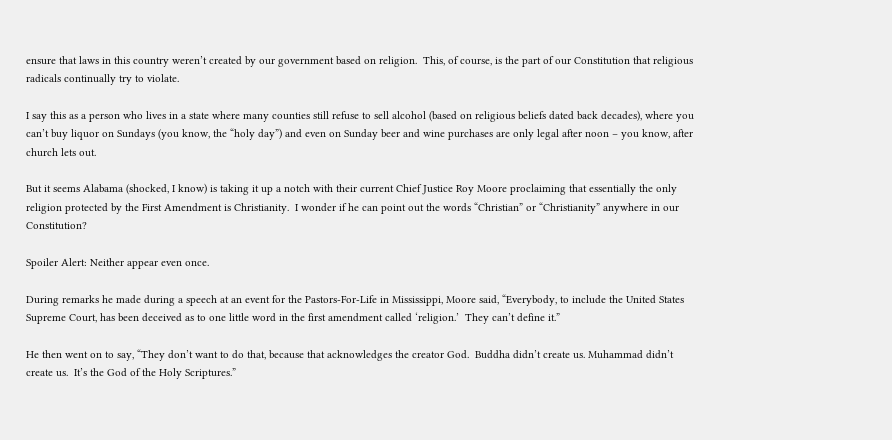ensure that laws in this country weren’t created by our government based on religion.  This, of course, is the part of our Constitution that religious radicals continually try to violate.

I say this as a person who lives in a state where many counties still refuse to sell alcohol (based on religious beliefs dated back decades), where you can’t buy liquor on Sundays (you know, the “holy day”) and even on Sunday beer and wine purchases are only legal after noon – you know, after church lets out.

But it seems Alabama (shocked, I know) is taking it up a notch with their current Chief Justice Roy Moore proclaiming that essentially the only religion protected by the First Amendment is Christianity.  I wonder if he can point out the words “Christian” or “Christianity” anywhere in our Constitution?

Spoiler Alert: Neither appear even once.

During remarks he made during a speech at an event for the Pastors-For-Life in Mississippi, Moore said, “Everybody, to include the United States Supreme Court, has been deceived as to one little word in the first amendment called ‘religion.’  They can’t define it.”

He then went on to say, “They don’t want to do that, because that acknowledges the creator God.  Buddha didn’t create us. Muhammad didn’t create us.  It’s the God of the Holy Scriptures.”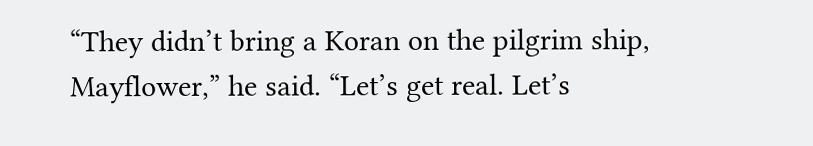“They didn’t bring a Koran on the pilgrim ship, Mayflower,” he said. “Let’s get real. Let’s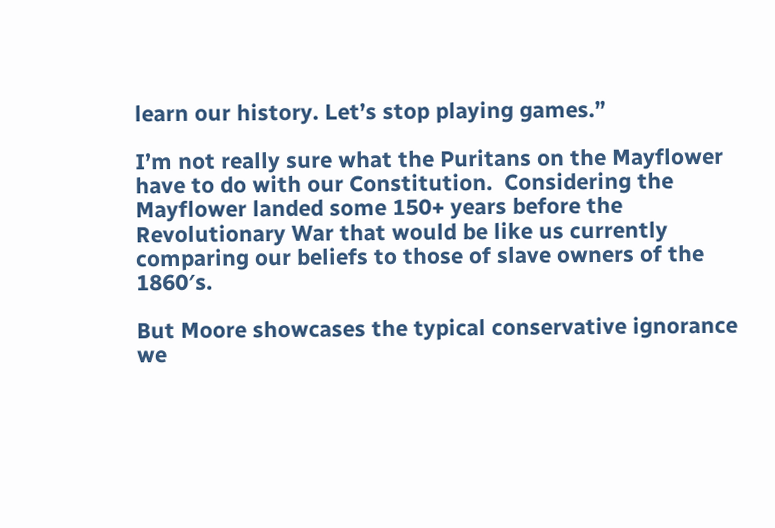learn our history. Let’s stop playing games.”

I’m not really sure what the Puritans on the Mayflower have to do with our Constitution.  Considering the Mayflower landed some 150+ years before the Revolutionary War that would be like us currently comparing our beliefs to those of slave owners of the 1860′s.

But Moore showcases the typical conservative ignorance we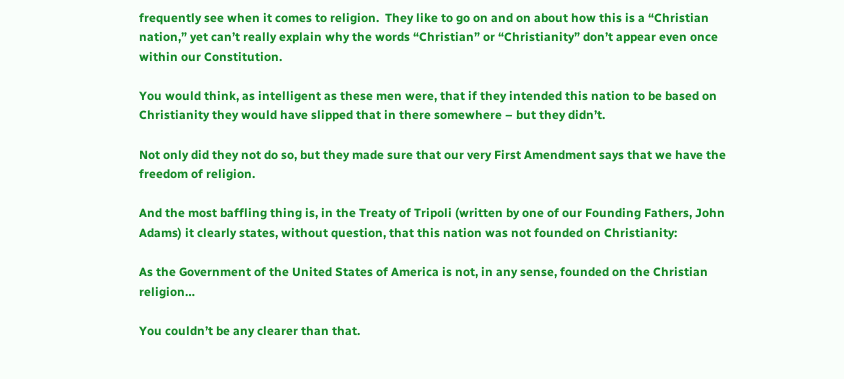frequently see when it comes to religion.  They like to go on and on about how this is a “Christian nation,” yet can’t really explain why the words “Christian” or “Christianity” don’t appear even once within our Constitution.

You would think, as intelligent as these men were, that if they intended this nation to be based on Christianity they would have slipped that in there somewhere – but they didn’t.

Not only did they not do so, but they made sure that our very First Amendment says that we have the freedom of religion.

And the most baffling thing is, in the Treaty of Tripoli (written by one of our Founding Fathers, John Adams) it clearly states, without question, that this nation was not founded on Christianity:

As the Government of the United States of America is not, in any sense, founded on the Christian religion…

You couldn’t be any clearer than that.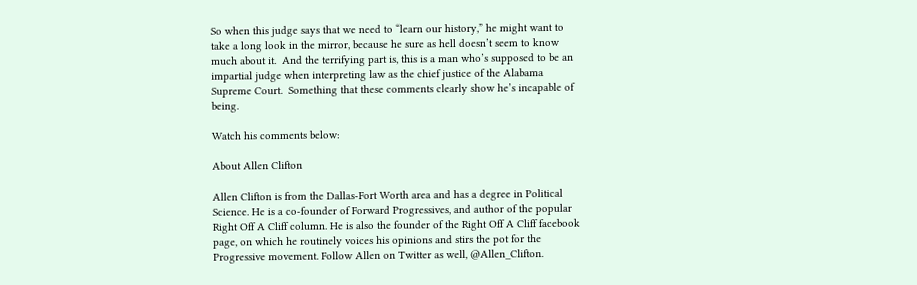So when this judge says that we need to “learn our history,” he might want to take a long look in the mirror, because he sure as hell doesn’t seem to know much about it.  And the terrifying part is, this is a man who’s supposed to be an impartial judge when interpreting law as the chief justice of the Alabama Supreme Court.  Something that these comments clearly show he’s incapable of being.

Watch his comments below:

About Allen Clifton

Allen Clifton is from the Dallas-Fort Worth area and has a degree in Political Science. He is a co-founder of Forward Progressives, and author of the popular Right Off A Cliff column. He is also the founder of the Right Off A Cliff facebook page, on which he routinely voices his opinions and stirs the pot for the Progressive movement. Follow Allen on Twitter as well, @Allen_Clifton.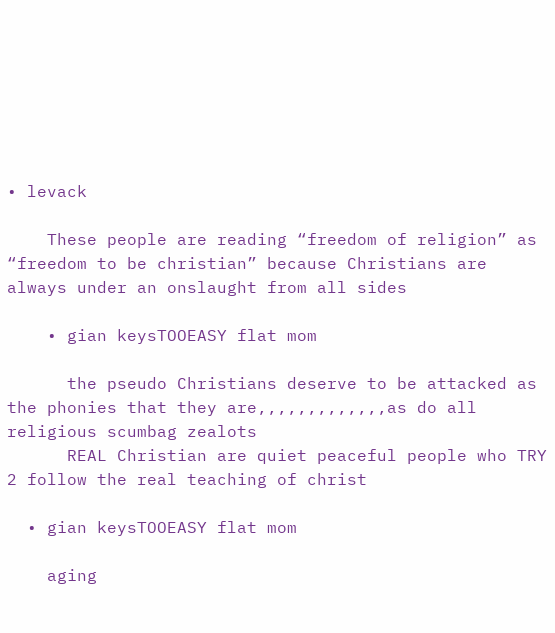• levack

    These people are reading “freedom of religion” as “freedom to be christian” because Christians are always under an onslaught from all sides

    • gian keysTOOEASY flat mom

      the pseudo Christians deserve to be attacked as the phonies that they are,,,,,,,,,,,,,as do all religious scumbag zealots
      REAL Christian are quiet peaceful people who TRY 2 follow the real teaching of christ

  • gian keysTOOEASY flat mom

    aging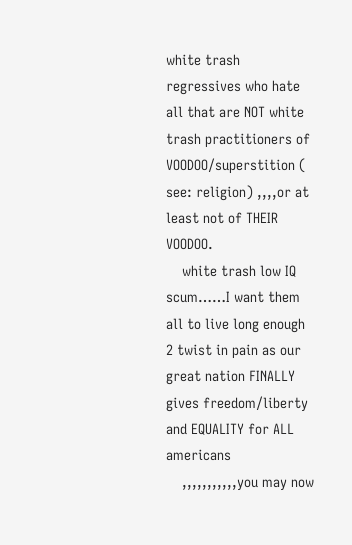white trash regressives who hate all that are NOT white trash practitioners of VOODOO/superstition ( see: religion) ,,,,or at least not of THEIR VOODOO.
    white trash low IQ scum……I want them all to live long enough 2 twist in pain as our great nation FINALLY gives freedom/liberty and EQUALITY for ALL americans
    ,,,,,,,,,,,you may now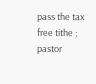pass the tax free tithe ; pastor